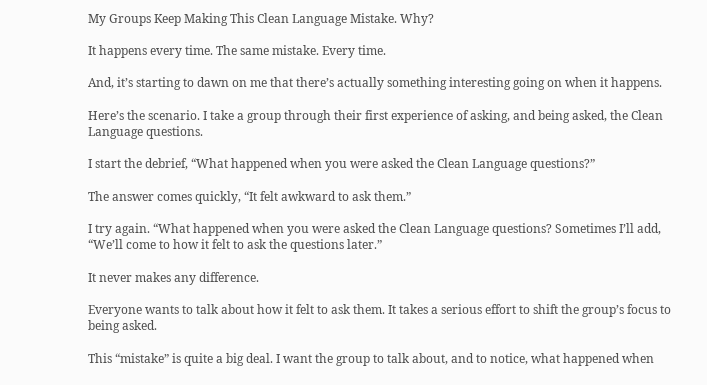My Groups Keep Making This Clean Language Mistake. Why?

It happens every time. The same mistake. Every time.

And, it’s starting to dawn on me that there’s actually something interesting going on when it happens.

Here’s the scenario. I take a group through their first experience of asking, and being asked, the Clean Language questions.

I start the debrief, “What happened when you were asked the Clean Language questions?”

The answer comes quickly, “It felt awkward to ask them.”

I try again. “What happened when you were asked the Clean Language questions? Sometimes I’ll add, “We’ll come to how it felt to ask the questions later.”

It never makes any difference.

Everyone wants to talk about how it felt to ask them. It takes a serious effort to shift the group’s focus to being asked.

This “mistake” is quite a big deal. I want the group to talk about, and to notice, what happened when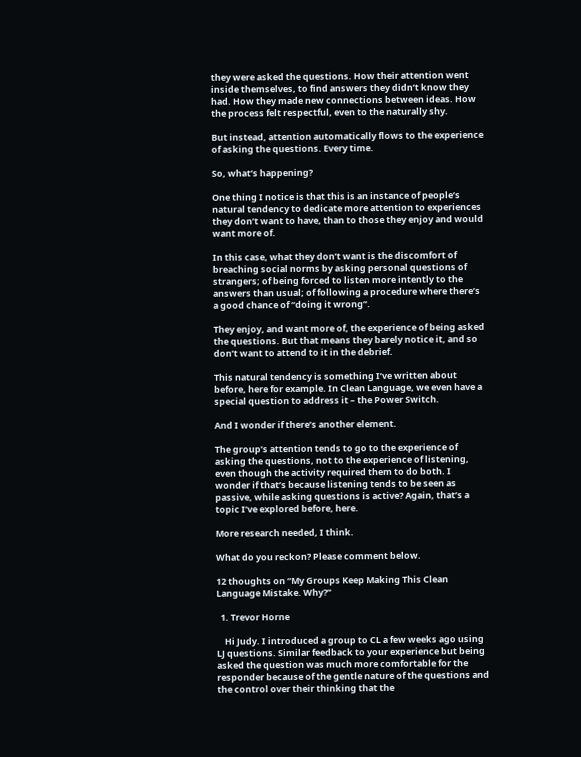they were asked the questions. How their attention went inside themselves, to find answers they didn’t know they had. How they made new connections between ideas. How the process felt respectful, even to the naturally shy.

But instead, attention automatically flows to the experience of asking the questions. Every time.

So, what’s happening?

One thing I notice is that this is an instance of people’s natural tendency to dedicate more attention to experiences they don’t want to have, than to those they enjoy and would want more of.

In this case, what they don’t want is the discomfort of breaching social norms by asking personal questions of strangers; of being forced to listen more intently to the answers than usual; of following a procedure where there’s a good chance of “doing it wrong”.

They enjoy, and want more of, the experience of being asked the questions. But that means they barely notice it, and so don’t want to attend to it in the debrief.

This natural tendency is something I’ve written about before, here for example. In Clean Language, we even have a special question to address it – the Power Switch.

And I wonder if there’s another element.

The group’s attention tends to go to the experience of asking the questions, not to the experience of listening, even though the activity required them to do both. I wonder if that’s because listening tends to be seen as passive, while asking questions is active? Again, that’s a topic I’ve explored before, here.

More research needed, I think.

What do you reckon? Please comment below.

12 thoughts on “My Groups Keep Making This Clean Language Mistake. Why?”

  1. Trevor Horne

    Hi Judy. I introduced a group to CL a few weeks ago using LJ questions. Similar feedback to your experience but being asked the question was much more comfortable for the responder because of the gentle nature of the questions and the control over their thinking that the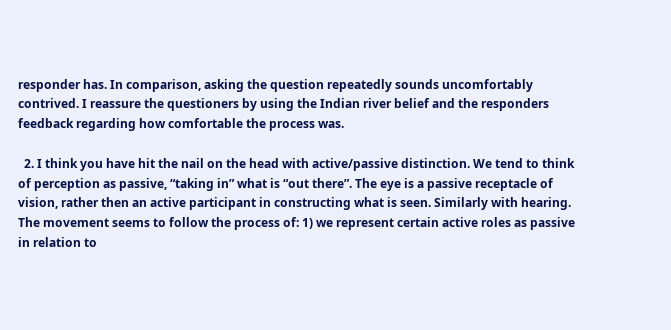responder has. In comparison, asking the question repeatedly sounds uncomfortably contrived. I reassure the questioners by using the Indian river belief and the responders feedback regarding how comfortable the process was.

  2. I think you have hit the nail on the head with active/passive distinction. We tend to think of perception as passive, “taking in” what is “out there”. The eye is a passive receptacle of vision, rather then an active participant in constructing what is seen. Similarly with hearing. The movement seems to follow the process of: 1) we represent certain active roles as passive in relation to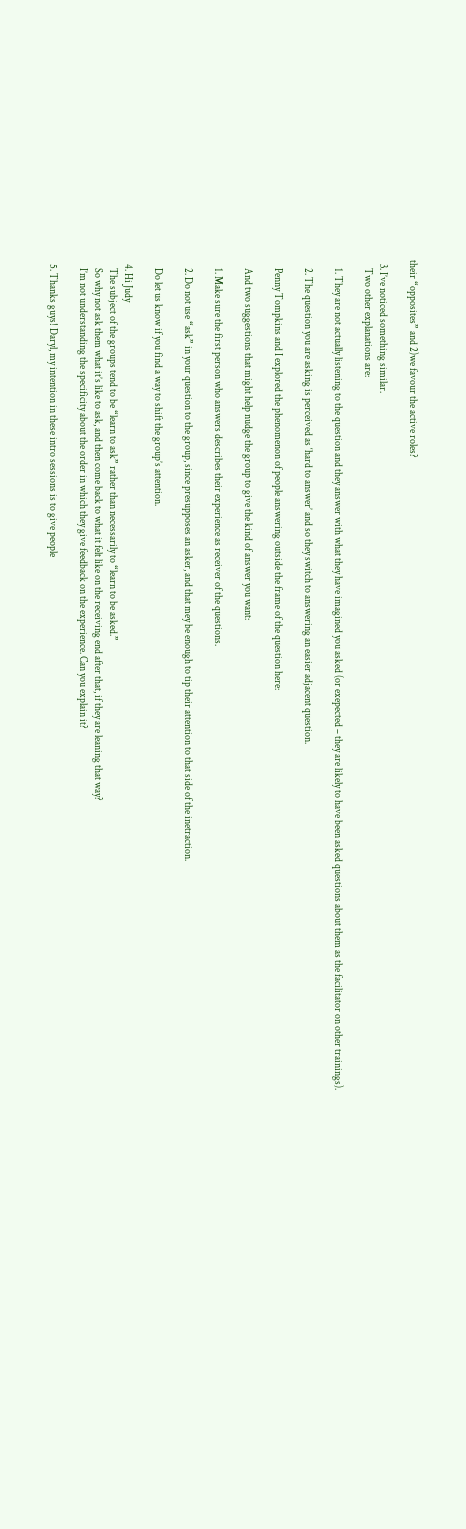their “opposites” and 2)we favour the active roles?

  3. I’ve noticed something similar.
    Two other explanations are:

    1. They are not actually listening to the question and they answer with what they have imagined you asked (or exepected – they are likely to have been asked questions about them as the facilitator on other trainings).

    2. The question you are asking is perceived as ‘hard to answer’ and so they switch to answering an easier adjacent question.

    Penny Tompkins and I explored the phenomenon of people answering outside the frame of the question here:

    And two suggestions that might help nudge the group to give the kind of answer you want:

    1. Make sure the first person who answers describes their experience as receiver of the questions.

    2. Do not use “ask” in your question to the group, since presupposes an asker, and that mey be enough to tip their attention to that side of the inetraction.

    Do let us know if you find a way to shift the group’s attention.

  4. Hi Judy
    The subject of the groups tend to be “learn to ask” rather than necessarily to “learn to be asked.”
    So why not ask them what it’s like to ask, and then come back to what it felt like on the receiving end after that, if they are leaning that way?
    I’m not understanding the specificity about the order in which they give feedback on the experience. Can you explain it?

  5. Thanks guys! Daryl, my intention in these intro sessions is to give people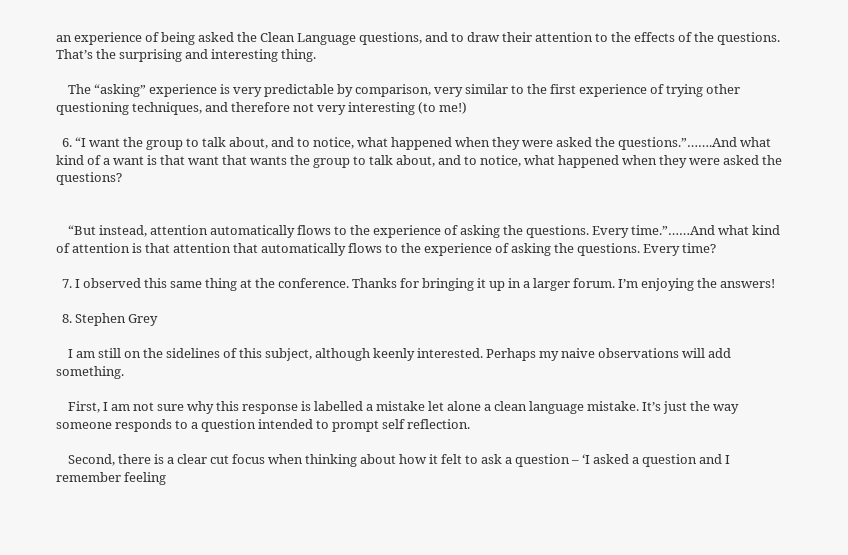an experience of being asked the Clean Language questions, and to draw their attention to the effects of the questions. That’s the surprising and interesting thing.

    The “asking” experience is very predictable by comparison, very similar to the first experience of trying other questioning techniques, and therefore not very interesting (to me!)

  6. “I want the group to talk about, and to notice, what happened when they were asked the questions.”…….And what kind of a want is that want that wants the group to talk about, and to notice, what happened when they were asked the questions?


    “But instead, attention automatically flows to the experience of asking the questions. Every time.”……And what kind of attention is that attention that automatically flows to the experience of asking the questions. Every time?

  7. I observed this same thing at the conference. Thanks for bringing it up in a larger forum. I’m enjoying the answers!

  8. Stephen Grey

    I am still on the sidelines of this subject, although keenly interested. Perhaps my naive observations will add something.

    First, I am not sure why this response is labelled a mistake let alone a clean language mistake. It’s just the way someone responds to a question intended to prompt self reflection.

    Second, there is a clear cut focus when thinking about how it felt to ask a question – ‘I asked a question and I remember feeling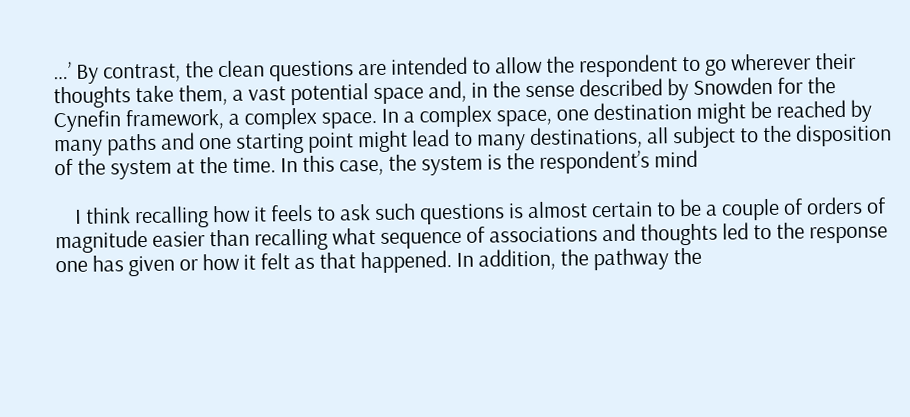…’ By contrast, the clean questions are intended to allow the respondent to go wherever their thoughts take them, a vast potential space and, in the sense described by Snowden for the Cynefin framework, a complex space. In a complex space, one destination might be reached by many paths and one starting point might lead to many destinations, all subject to the disposition of the system at the time. In this case, the system is the respondent’s mind

    I think recalling how it feels to ask such questions is almost certain to be a couple of orders of magnitude easier than recalling what sequence of associations and thoughts led to the response one has given or how it felt as that happened. In addition, the pathway the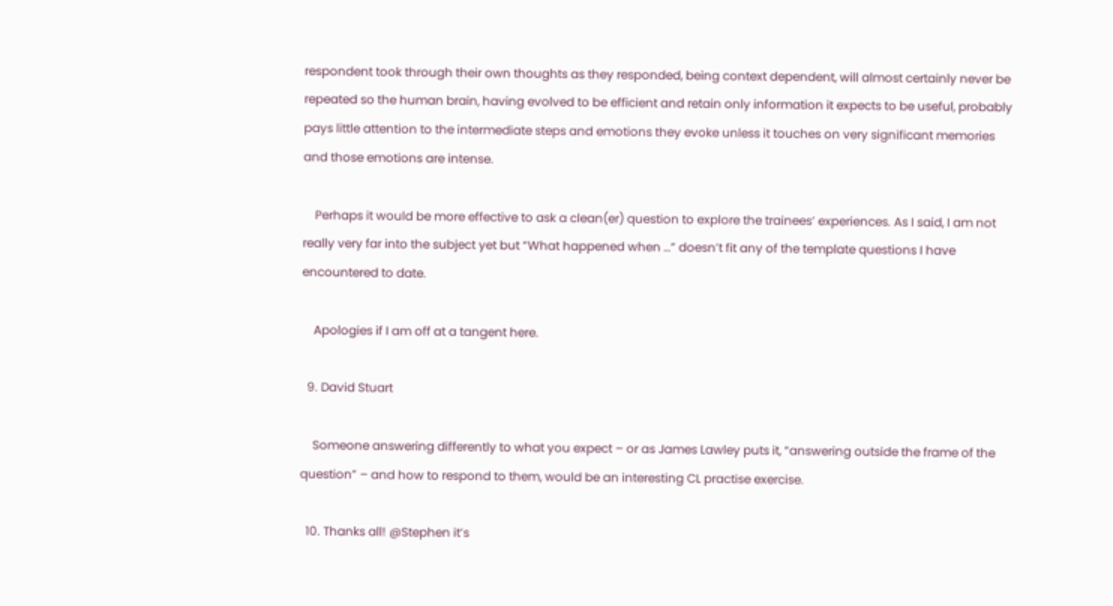respondent took through their own thoughts as they responded, being context dependent, will almost certainly never be repeated so the human brain, having evolved to be efficient and retain only information it expects to be useful, probably pays little attention to the intermediate steps and emotions they evoke unless it touches on very significant memories and those emotions are intense.

    Perhaps it would be more effective to ask a clean(er) question to explore the trainees’ experiences. As I said, I am not really very far into the subject yet but “What happened when …” doesn’t fit any of the template questions I have encountered to date.

    Apologies if I am off at a tangent here.

  9. David Stuart

    Someone answering differently to what you expect – or as James Lawley puts it, “answering outside the frame of the question” – and how to respond to them, would be an interesting CL practise exercise.

  10. Thanks all! @Stephen it’s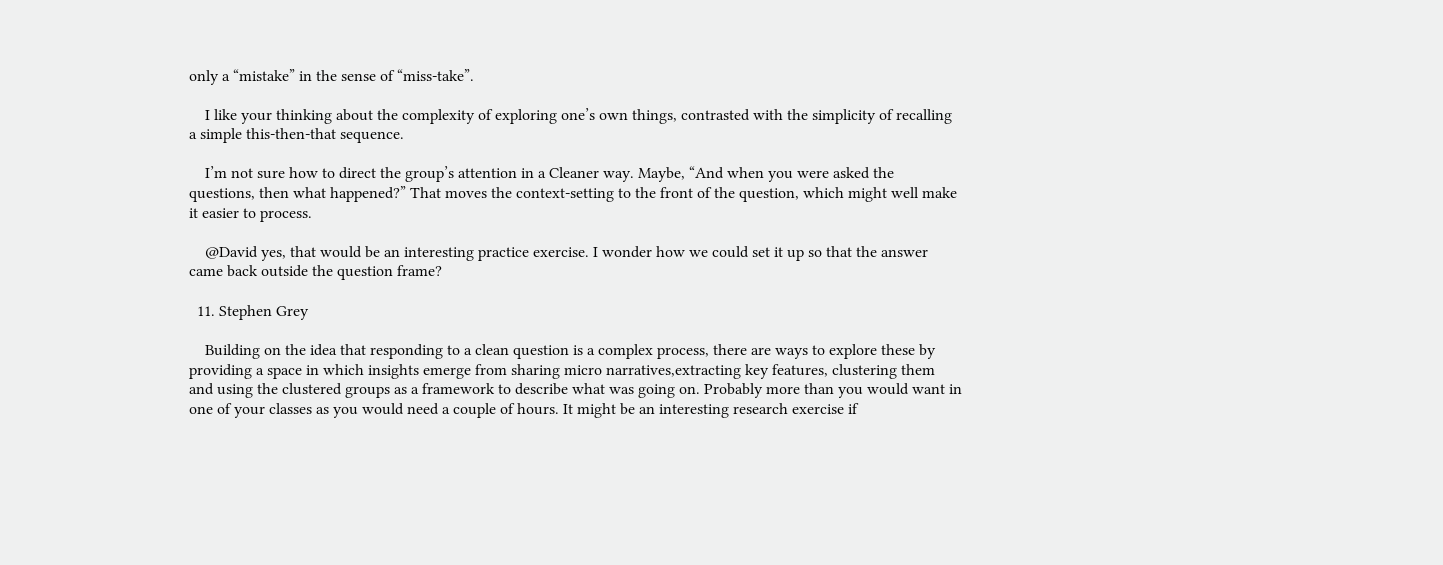only a “mistake” in the sense of “miss-take”.

    I like your thinking about the complexity of exploring one’s own things, contrasted with the simplicity of recalling a simple this-then-that sequence.

    I’m not sure how to direct the group’s attention in a Cleaner way. Maybe, “And when you were asked the questions, then what happened?” That moves the context-setting to the front of the question, which might well make it easier to process.

    @David yes, that would be an interesting practice exercise. I wonder how we could set it up so that the answer came back outside the question frame?

  11. Stephen Grey

    Building on the idea that responding to a clean question is a complex process, there are ways to explore these by providing a space in which insights emerge from sharing micro narratives,extracting key features, clustering them and using the clustered groups as a framework to describe what was going on. Probably more than you would want in one of your classes as you would need a couple of hours. It might be an interesting research exercise if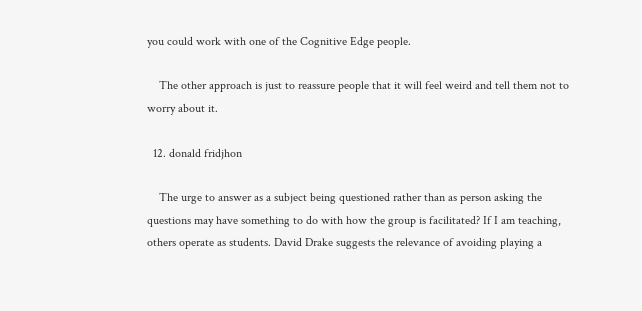you could work with one of the Cognitive Edge people.

    The other approach is just to reassure people that it will feel weird and tell them not to worry about it.

  12. donald fridjhon

    The urge to answer as a subject being questioned rather than as person asking the questions may have something to do with how the group is facilitated? If I am teaching, others operate as students. David Drake suggests the relevance of avoiding playing a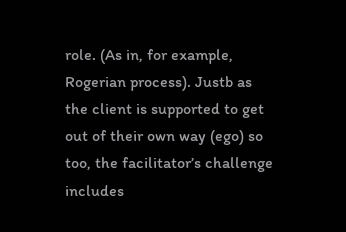role. (As in, for example, Rogerian process). Justb as the client is supported to get out of their own way (ego) so too, the facilitator’s challenge includes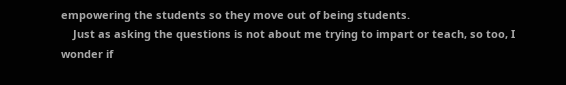empowering the students so they move out of being students.
    Just as asking the questions is not about me trying to impart or teach, so too, I wonder if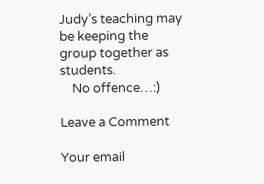Judy’s teaching may be keeping the group together as students.
    No offence…:)

Leave a Comment

Your email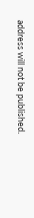address will not be published.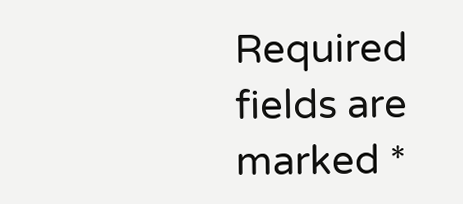Required fields are marked *